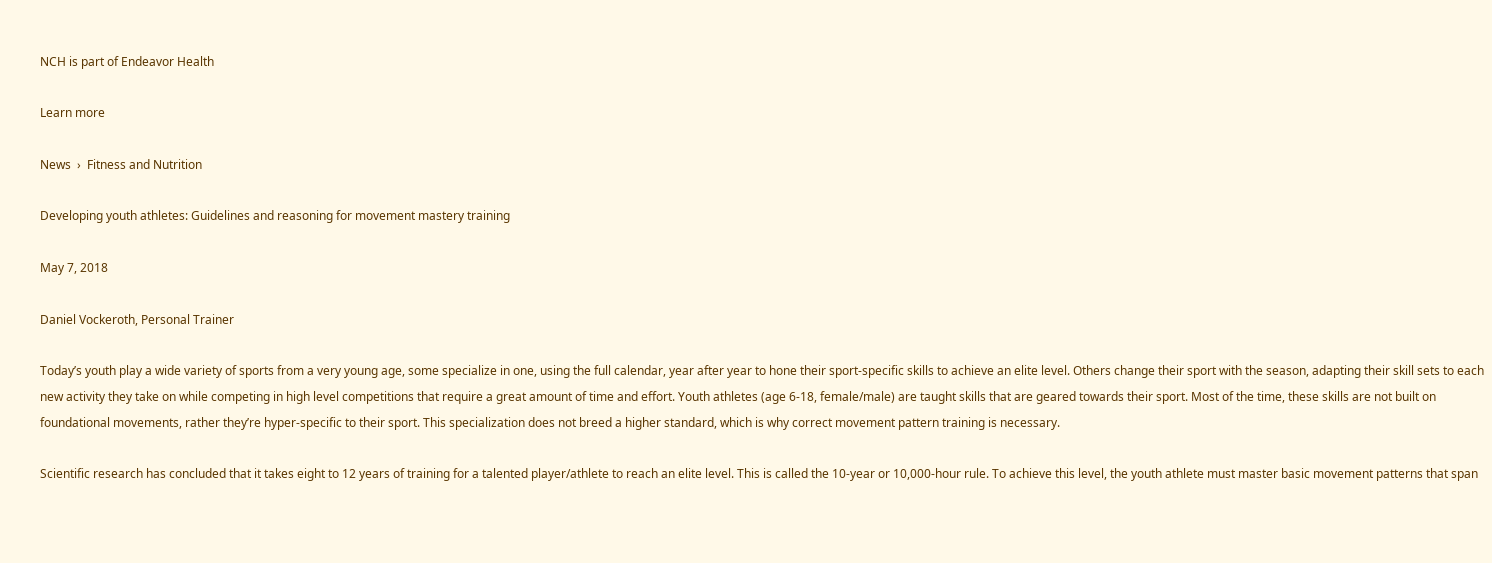NCH is part of Endeavor Health

Learn more

News  ›  Fitness and Nutrition

Developing youth athletes: Guidelines and reasoning for movement mastery training

May 7, 2018

Daniel Vockeroth, Personal Trainer

Today’s youth play a wide variety of sports from a very young age, some specialize in one, using the full calendar, year after year to hone their sport-specific skills to achieve an elite level. Others change their sport with the season, adapting their skill sets to each new activity they take on while competing in high level competitions that require a great amount of time and effort. Youth athletes (age 6-18, female/male) are taught skills that are geared towards their sport. Most of the time, these skills are not built on foundational movements, rather they’re hyper-specific to their sport. This specialization does not breed a higher standard, which is why correct movement pattern training is necessary.

Scientific research has concluded that it takes eight to 12 years of training for a talented player/athlete to reach an elite level. This is called the 10-year or 10,000-hour rule. To achieve this level, the youth athlete must master basic movement patterns that span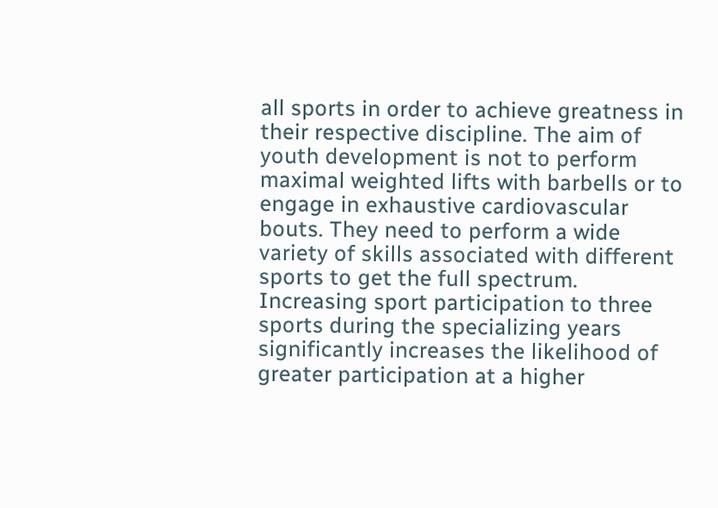all sports in order to achieve greatness in their respective discipline. The aim of youth development is not to perform maximal weighted lifts with barbells or to engage in exhaustive cardiovascular bouts. They need to perform a wide variety of skills associated with different sports to get the full spectrum. Increasing sport participation to three sports during the specializing years significantly increases the likelihood of greater participation at a higher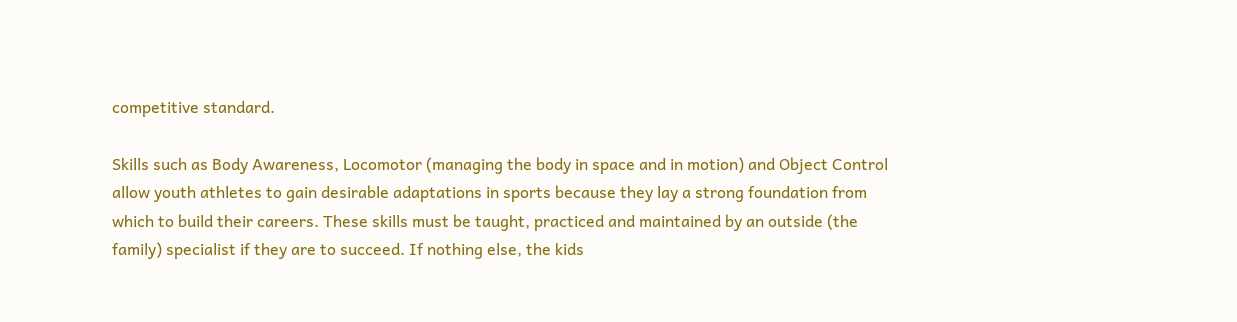competitive standard.

Skills such as Body Awareness, Locomotor (managing the body in space and in motion) and Object Control allow youth athletes to gain desirable adaptations in sports because they lay a strong foundation from which to build their careers. These skills must be taught, practiced and maintained by an outside (the family) specialist if they are to succeed. If nothing else, the kids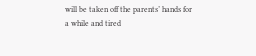will be taken off the parents’ hands for a while and tired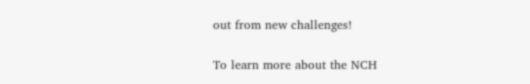out from new challenges!

To learn more about the NCH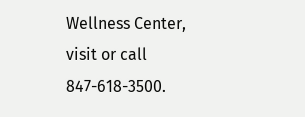Wellness Center, visit or call 847-618-3500.